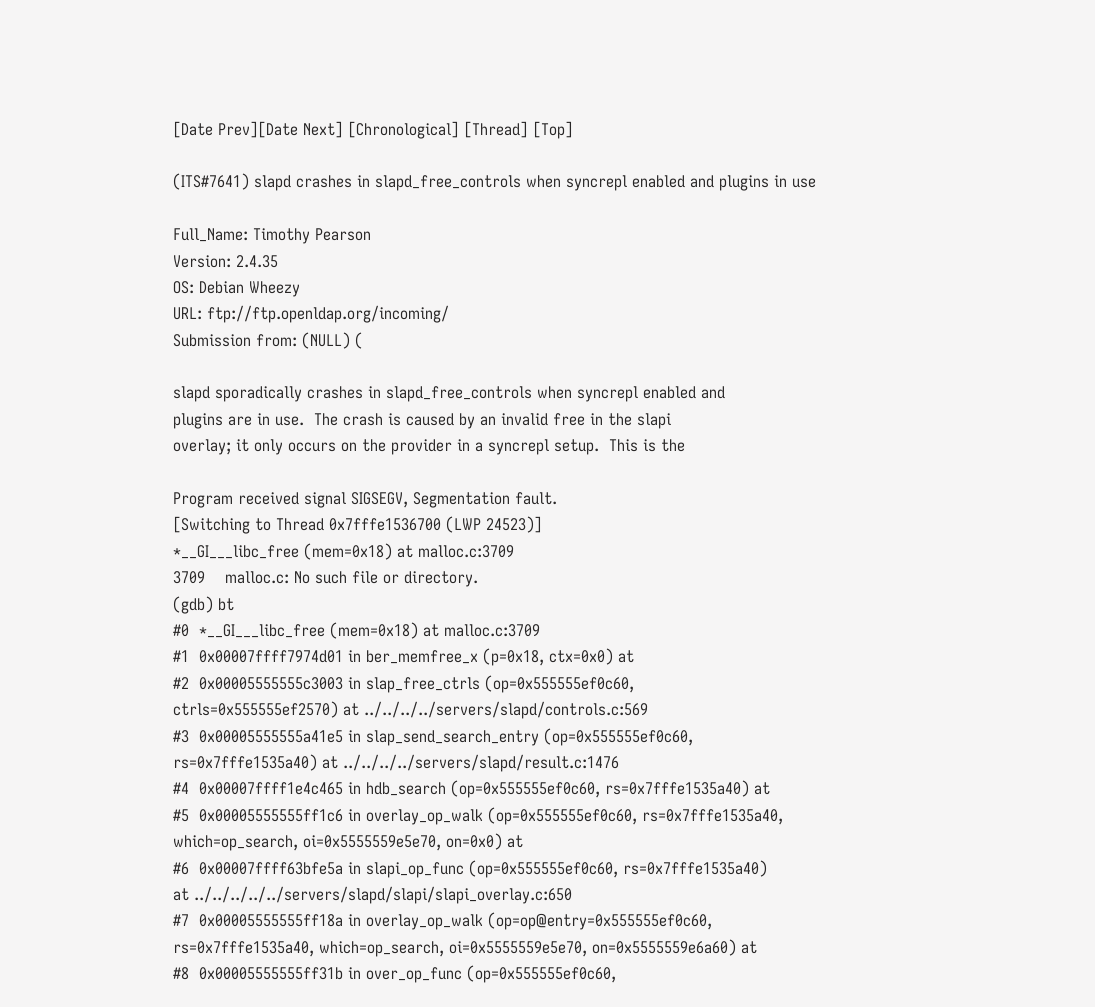[Date Prev][Date Next] [Chronological] [Thread] [Top]

(ITS#7641) slapd crashes in slapd_free_controls when syncrepl enabled and plugins in use

Full_Name: Timothy Pearson
Version: 2.4.35
OS: Debian Wheezy
URL: ftp://ftp.openldap.org/incoming/
Submission from: (NULL) (

slapd sporadically crashes in slapd_free_controls when syncrepl enabled and
plugins are in use.  The crash is caused by an invalid free in the slapi
overlay; it only occurs on the provider in a syncrepl setup.  This is the

Program received signal SIGSEGV, Segmentation fault.
[Switching to Thread 0x7fffe1536700 (LWP 24523)]
*__GI___libc_free (mem=0x18) at malloc.c:3709
3709    malloc.c: No such file or directory.
(gdb) bt
#0  *__GI___libc_free (mem=0x18) at malloc.c:3709
#1  0x00007ffff7974d01 in ber_memfree_x (p=0x18, ctx=0x0) at
#2  0x00005555555c3003 in slap_free_ctrls (op=0x555555ef0c60,
ctrls=0x555555ef2570) at ../../../../servers/slapd/controls.c:569
#3  0x00005555555a41e5 in slap_send_search_entry (op=0x555555ef0c60,
rs=0x7fffe1535a40) at ../../../../servers/slapd/result.c:1476
#4  0x00007ffff1e4c465 in hdb_search (op=0x555555ef0c60, rs=0x7fffe1535a40) at
#5  0x00005555555ff1c6 in overlay_op_walk (op=0x555555ef0c60, rs=0x7fffe1535a40,
which=op_search, oi=0x5555559e5e70, on=0x0) at
#6  0x00007ffff63bfe5a in slapi_op_func (op=0x555555ef0c60, rs=0x7fffe1535a40)
at ../../../../../servers/slapd/slapi/slapi_overlay.c:650
#7  0x00005555555ff18a in overlay_op_walk (op=op@entry=0x555555ef0c60,
rs=0x7fffe1535a40, which=op_search, oi=0x5555559e5e70, on=0x5555559e6a60) at
#8  0x00005555555ff31b in over_op_func (op=0x555555ef0c60,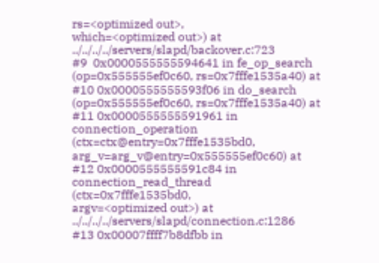rs=<optimized out>,
which=<optimized out>) at ../../../../servers/slapd/backover.c:723
#9  0x0000555555594641 in fe_op_search (op=0x555555ef0c60, rs=0x7fffe1535a40) at
#10 0x0000555555593f06 in do_search (op=0x555555ef0c60, rs=0x7fffe1535a40) at
#11 0x0000555555591961 in connection_operation (ctx=ctx@entry=0x7fffe1535bd0,
arg_v=arg_v@entry=0x555555ef0c60) at
#12 0x0000555555591c84 in connection_read_thread (ctx=0x7fffe1535bd0,
argv=<optimized out>) at ../../../../servers/slapd/connection.c:1286
#13 0x00007ffff7b8dfbb in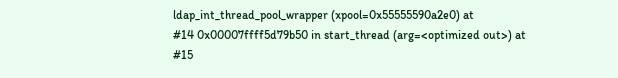ldap_int_thread_pool_wrapper (xpool=0x55555590a2e0) at
#14 0x00007ffff5d79b50 in start_thread (arg=<optimized out>) at
#15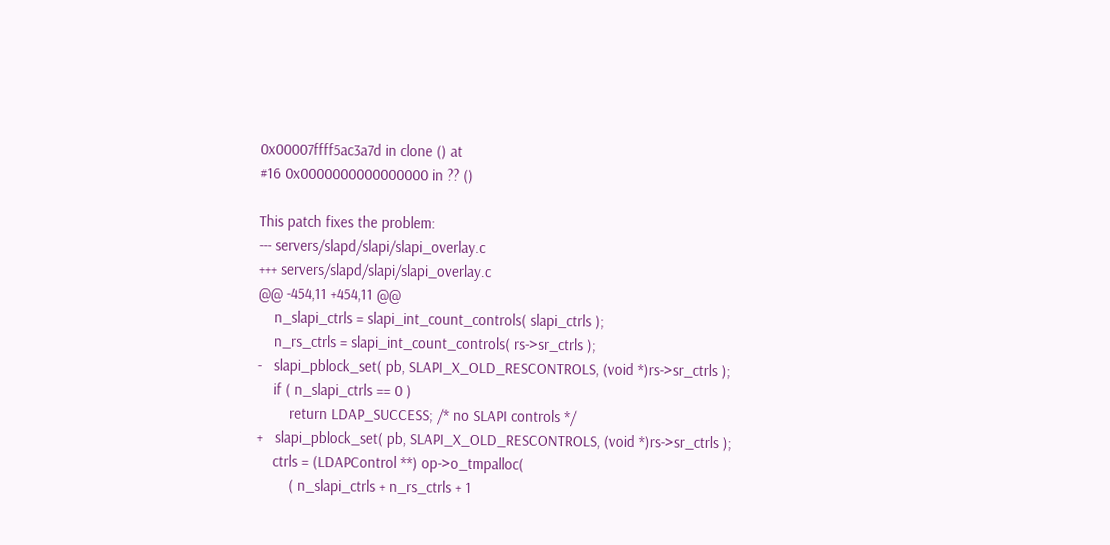0x00007ffff5ac3a7d in clone () at
#16 0x0000000000000000 in ?? ()

This patch fixes the problem:
--- servers/slapd/slapi/slapi_overlay.c
+++ servers/slapd/slapi/slapi_overlay.c
@@ -454,11 +454,11 @@
    n_slapi_ctrls = slapi_int_count_controls( slapi_ctrls );
    n_rs_ctrls = slapi_int_count_controls( rs->sr_ctrls );
-   slapi_pblock_set( pb, SLAPI_X_OLD_RESCONTROLS, (void *)rs->sr_ctrls );
    if ( n_slapi_ctrls == 0 )
        return LDAP_SUCCESS; /* no SLAPI controls */
+   slapi_pblock_set( pb, SLAPI_X_OLD_RESCONTROLS, (void *)rs->sr_ctrls );
    ctrls = (LDAPControl **) op->o_tmpalloc(
        ( n_slapi_ctrls + n_rs_ctrls + 1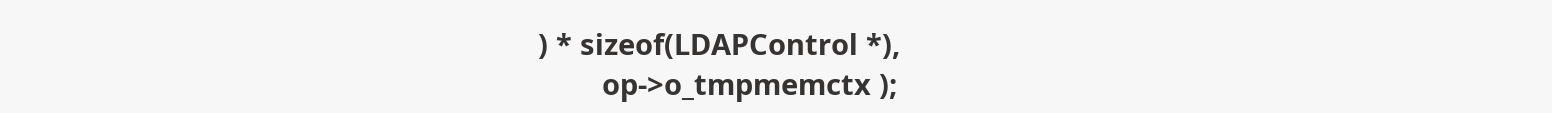) * sizeof(LDAPControl *),
        op->o_tmpmemctx );